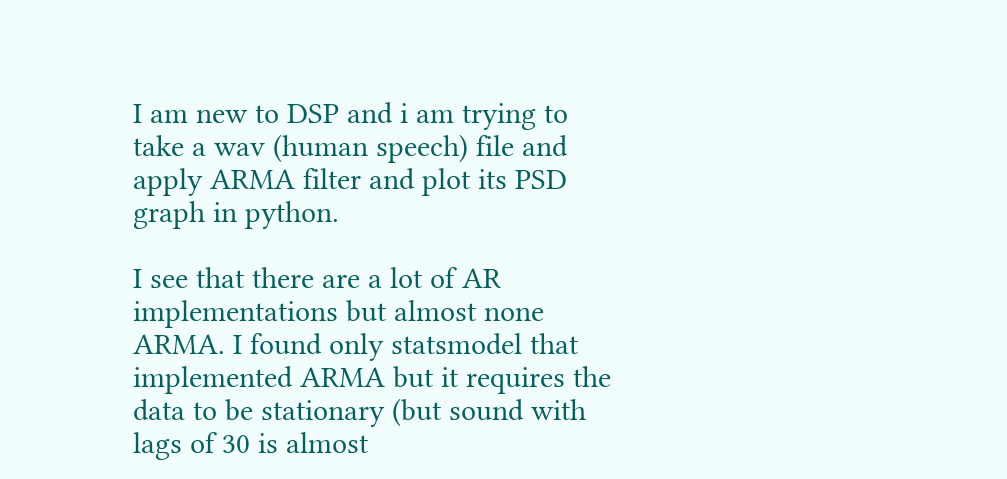I am new to DSP and i am trying to take a wav (human speech) file and apply ARMA filter and plot its PSD graph in python.

I see that there are a lot of AR implementations but almost none ARMA. I found only statsmodel that implemented ARMA but it requires the data to be stationary (but sound with lags of 30 is almost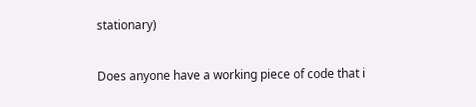stationary)

Does anyone have a working piece of code that i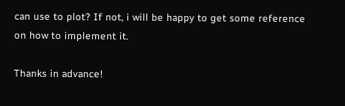can use to plot? If not, i will be happy to get some reference on how to implement it.

Thanks in advance!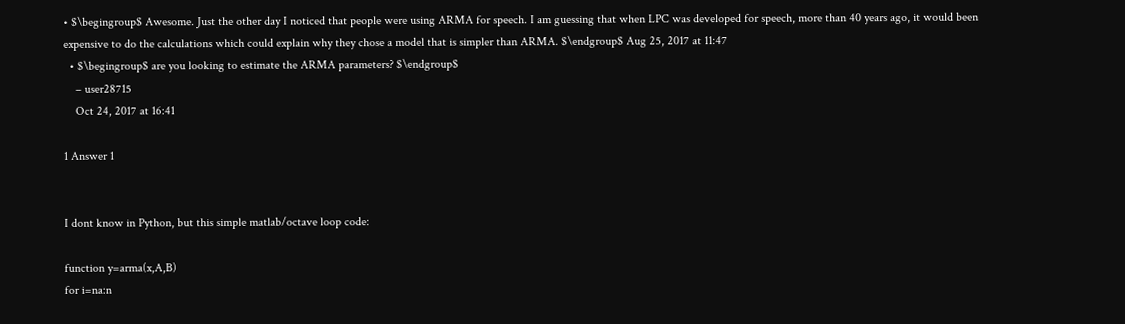• $\begingroup$ Awesome. Just the other day I noticed that people were using ARMA for speech. I am guessing that when LPC was developed for speech, more than 40 years ago, it would been expensive to do the calculations which could explain why they chose a model that is simpler than ARMA. $\endgroup$ Aug 25, 2017 at 11:47
  • $\begingroup$ are you looking to estimate the ARMA parameters? $\endgroup$
    – user28715
    Oct 24, 2017 at 16:41

1 Answer 1


I dont know in Python, but this simple matlab/octave loop code:

function y=arma(x,A,B)
for i=na:n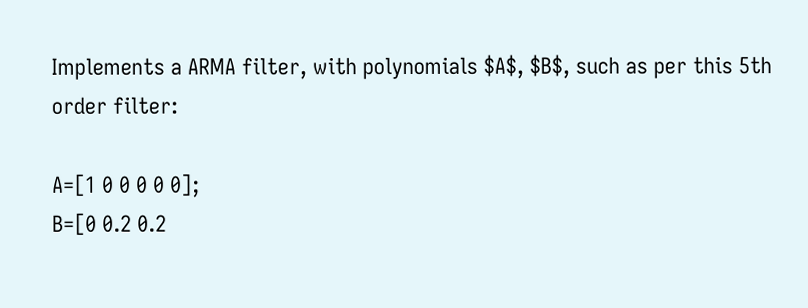Implements a ARMA filter, with polynomials $A$, $B$, such as per this 5th order filter:

A=[1 0 0 0 0 0];
B=[0 0.2 0.2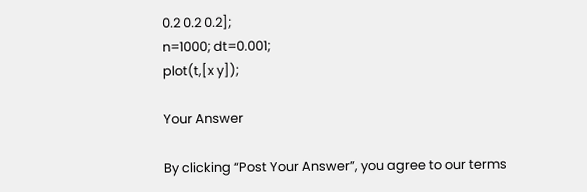0.2 0.2 0.2];
n=1000; dt=0.001;
plot(t,[x y]);

Your Answer

By clicking “Post Your Answer”, you agree to our terms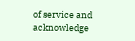of service and acknowledge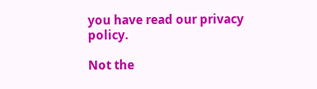you have read our privacy policy.

Not the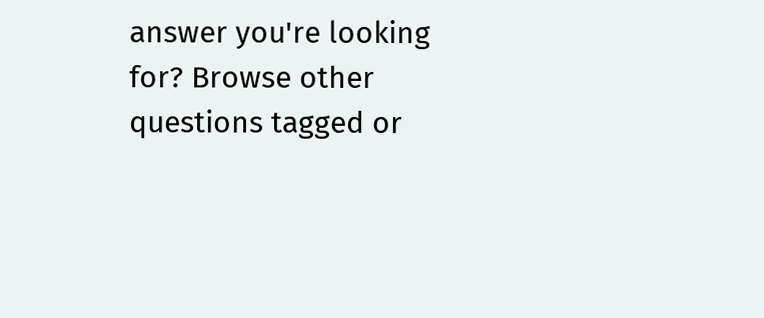answer you're looking for? Browse other questions tagged or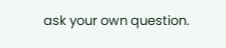ask your own question.